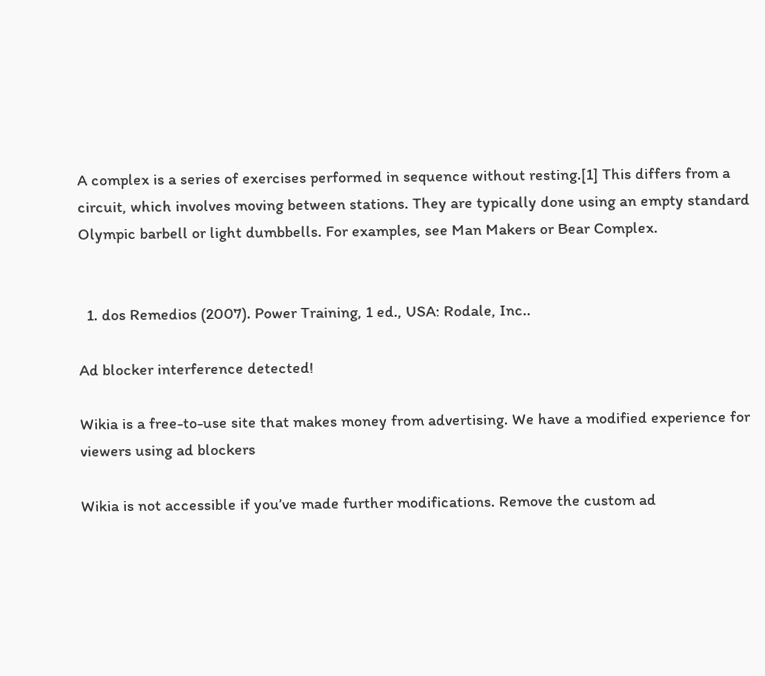A complex is a series of exercises performed in sequence without resting.[1] This differs from a circuit, which involves moving between stations. They are typically done using an empty standard Olympic barbell or light dumbbells. For examples, see Man Makers or Bear Complex.


  1. dos Remedios (2007). Power Training, 1 ed., USA: Rodale, Inc..

Ad blocker interference detected!

Wikia is a free-to-use site that makes money from advertising. We have a modified experience for viewers using ad blockers

Wikia is not accessible if you’ve made further modifications. Remove the custom ad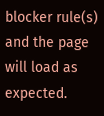blocker rule(s) and the page will load as expected.